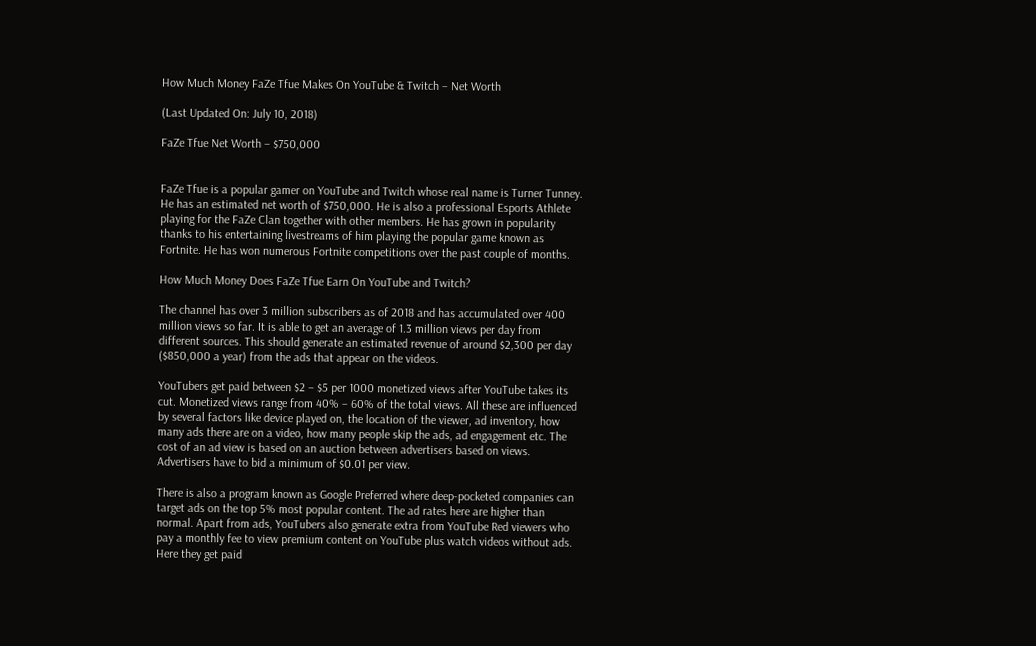How Much Money FaZe Tfue Makes On YouTube & Twitch – Net Worth

(Last Updated On: July 10, 2018)

FaZe Tfue Net Worth – $750,000


FaZe Tfue is a popular gamer on YouTube and Twitch whose real name is Turner Tunney. He has an estimated net worth of $750,000. He is also a professional Esports Athlete playing for the FaZe Clan together with other members. He has grown in popularity thanks to his entertaining livestreams of him playing the popular game known as Fortnite. He has won numerous Fortnite competitions over the past couple of months.

How Much Money Does FaZe Tfue Earn On YouTube and Twitch?

The channel has over 3 million subscribers as of 2018 and has accumulated over 400 million views so far. It is able to get an average of 1.3 million views per day from different sources. This should generate an estimated revenue of around $2,300 per day ($850,000 a year) from the ads that appear on the videos.

YouTubers get paid between $2 – $5 per 1000 monetized views after YouTube takes its cut. Monetized views range from 40% – 60% of the total views. All these are influenced by several factors like device played on, the location of the viewer, ad inventory, how many ads there are on a video, how many people skip the ads, ad engagement etc. The cost of an ad view is based on an auction between advertisers based on views. Advertisers have to bid a minimum of $0.01 per view.

There is also a program known as Google Preferred where deep-pocketed companies can target ads on the top 5% most popular content. The ad rates here are higher than normal. Apart from ads, YouTubers also generate extra from YouTube Red viewers who pay a monthly fee to view premium content on YouTube plus watch videos without ads. Here they get paid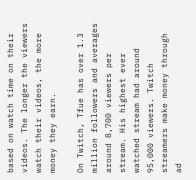based on watch time on their videos. The longer the viewers watch their videos, the more money they earn.

On Twitch, Tfue has over 1.3 million followers and averages around 8,700 viewers per stream. His highest ever watched stream had around 95,000 viewers. Twitch streamers make money through ad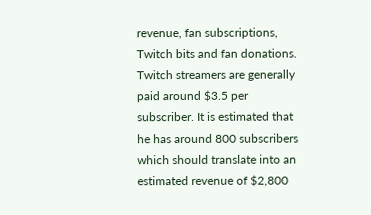revenue, fan subscriptions, Twitch bits and fan donations. Twitch streamers are generally paid around $3.5 per subscriber. It is estimated that he has around 800 subscribers which should translate into an estimated revenue of $2,800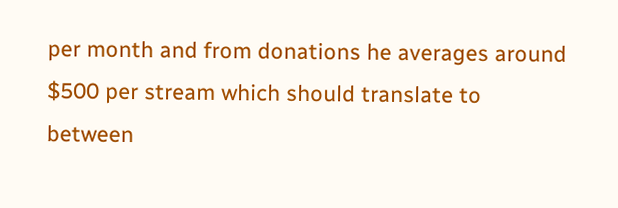per month and from donations he averages around $500 per stream which should translate to between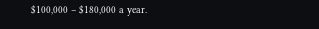$100,000 – $180,000 a year.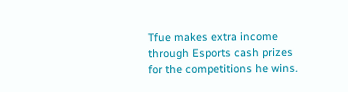Tfue makes extra income through Esports cash prizes for the competitions he wins.